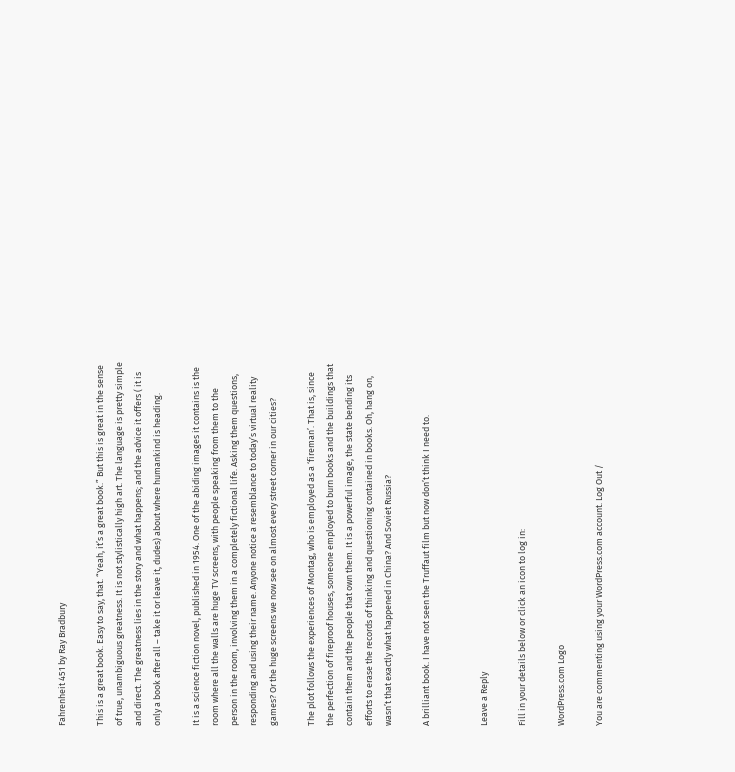Fahrenheit 451 by Ray Bradbury

This is a great book. Easy to say, that. “Yeah, it’s a great book.” But this is great in the sense of true, unambiguous greatness. It is not stylistically high art. The language is pretty simple and direct. The greatness lies in the story and what happens; and the advice it offers ( it is only a book after all – take it or leave it, dudes) about where humankind is heading.

It is a science fiction novel, published in 1954. One of the abiding images it contains is the room where all the walls are huge TV screens, with people speaking from them to the person in the room, involving them in a completely fictional life. Asking them questions, responding and using their name. Anyone notice a resemblance to today’s virtual reality games? Or the huge screens we now see on almost every street corner in our cities?

The plot follows the experiences of Montag, who is employed as a ‘fireman’. That is, since the perfection of fireproof houses, someone employed to burn books and the buildings that contain them and the people that own them. It is a powerful image, the state bending its efforts to erase the records of thinking and questioning contained in books. Oh, hang on, wasn’t that exactly what happened in China? And Soviet Russia?

A brilliant book. I have not seen the Truffaut film but now don’t think I need to.


Leave a Reply

Fill in your details below or click an icon to log in:

WordPress.com Logo

You are commenting using your WordPress.com account. Log Out /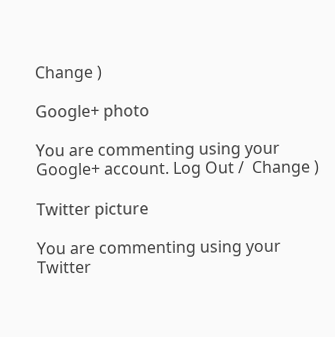Change )

Google+ photo

You are commenting using your Google+ account. Log Out /  Change )

Twitter picture

You are commenting using your Twitter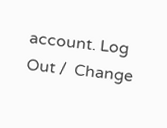account. Log Out /  Change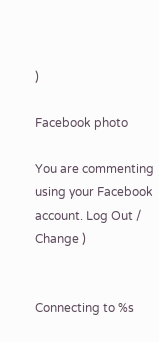)

Facebook photo

You are commenting using your Facebook account. Log Out /  Change )


Connecting to %s